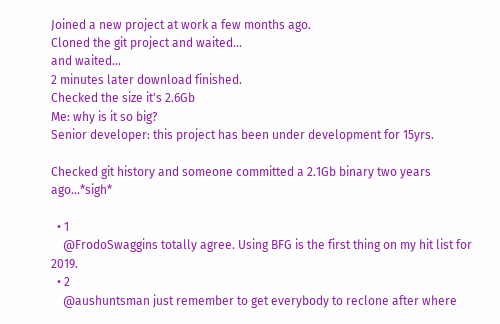Joined a new project at work a few months ago.
Cloned the git project and waited...
and waited...
2 minutes later download finished.
Checked the size it's 2.6Gb
Me: why is it so big?
Senior developer: this project has been under development for 15yrs.

Checked git history and someone committed a 2.1Gb binary two years ago...*sigh*

  • 1
    @FrodoSwaggins totally agree. Using BFG is the first thing on my hit list for 2019.
  • 2
    @aushuntsman just remember to get everybody to reclone after where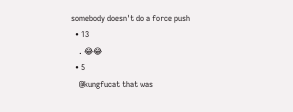somebody doesn't do a force push
  • 13
    . 😂😂
  • 5
    @kungfucat that was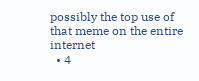possibly the top use of that meme on the entire internet
  • 4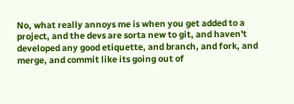No, what really annoys me is when you get added to a project, and the devs are sorta new to git, and haven't developed any good etiquette, and branch, and fork, and merge, and commit like its going out of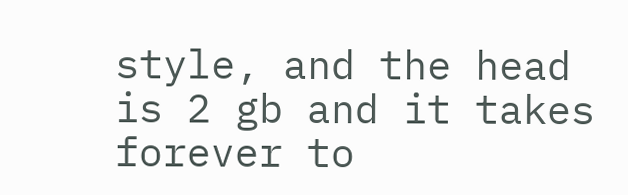style, and the head is 2 gb and it takes forever to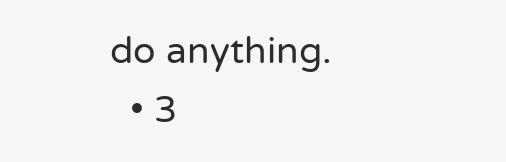do anything.
  • 3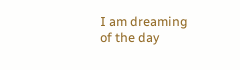I am dreaming of the day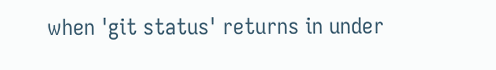when 'git status' returns in under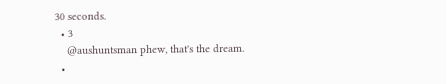30 seconds.
  • 3
    @aushuntsman phew, that's the dream.
  •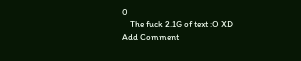0
    The fuck 2.1G of text :O XD
Add Comment